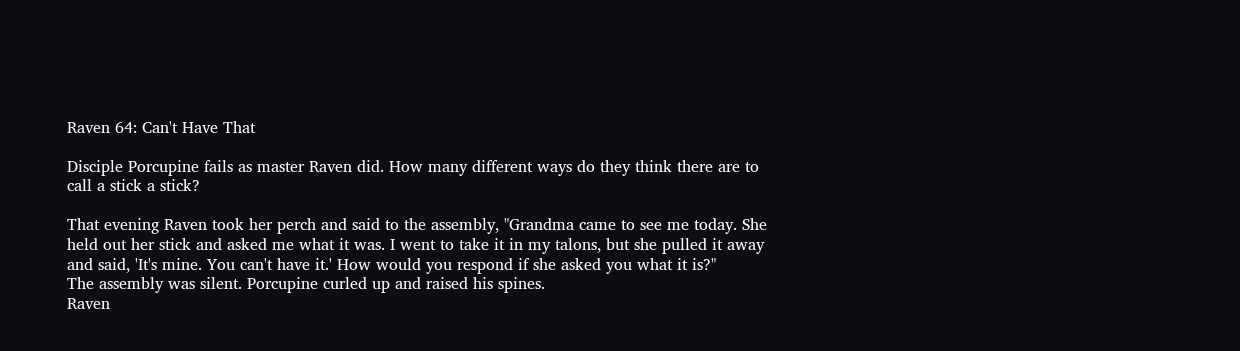Raven 64: Can't Have That

Disciple Porcupine fails as master Raven did. How many different ways do they think there are to call a stick a stick?

That evening Raven took her perch and said to the assembly, "Grandma came to see me today. She held out her stick and asked me what it was. I went to take it in my talons, but she pulled it away and said, 'It's mine. You can't have it.' How would you respond if she asked you what it is?"
The assembly was silent. Porcupine curled up and raised his spines.
Raven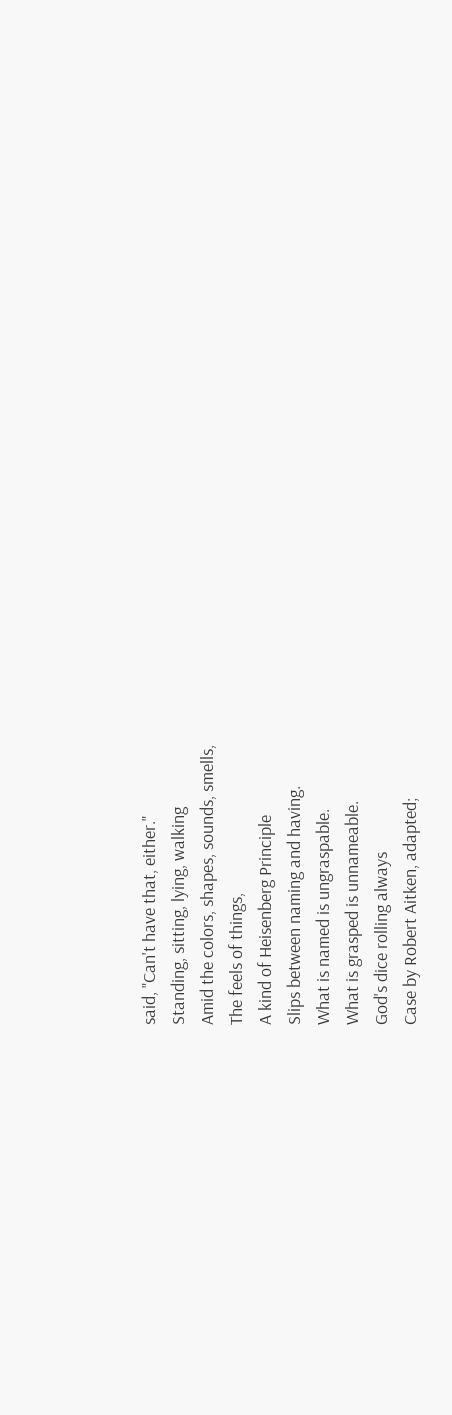said, "Can't have that, either."
Standing, sitting, lying, walking
Amid the colors, shapes, sounds, smells,
The feels of things,
A kind of Heisenberg Principle
Slips between naming and having.
What is named is ungraspable.
What is grasped is unnameable.
God's dice rolling always
Case by Robert Aitken, adapted;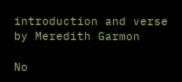introduction and verse by Meredith Garmon

No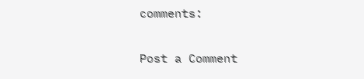comments:

Post a Comment